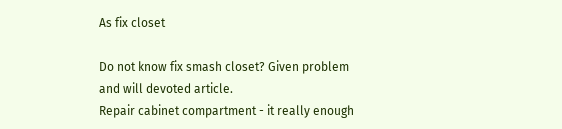As fix closet

Do not know fix smash closet? Given problem and will devoted article.
Repair cabinet compartment - it really enough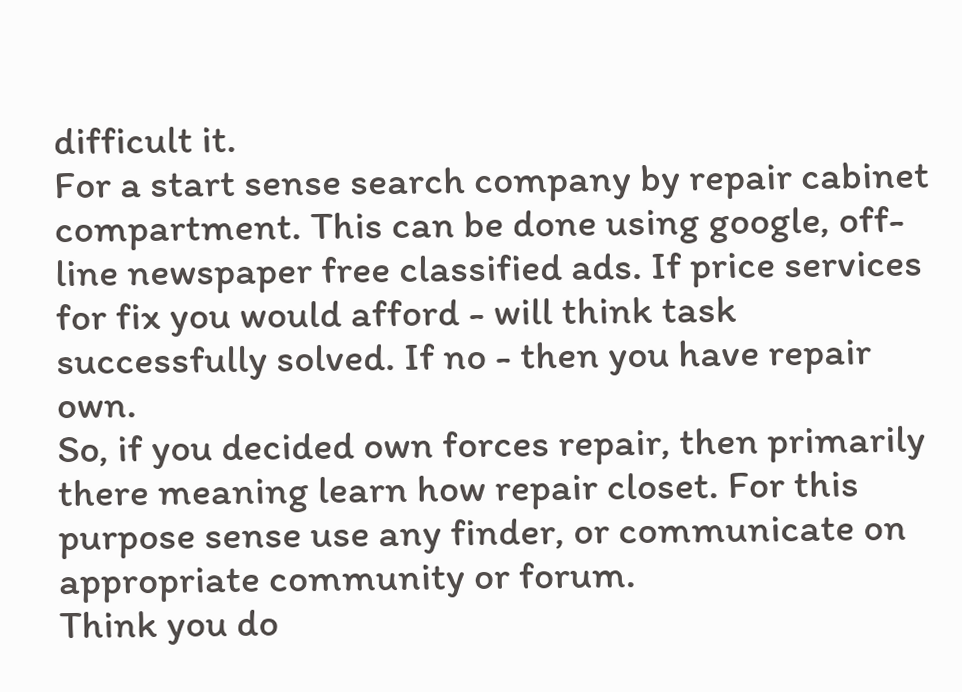difficult it.
For a start sense search company by repair cabinet compartment. This can be done using google, off-line newspaper free classified ads. If price services for fix you would afford - will think task successfully solved. If no - then you have repair own.
So, if you decided own forces repair, then primarily there meaning learn how repair closet. For this purpose sense use any finder, or communicate on appropriate community or forum.
Think you do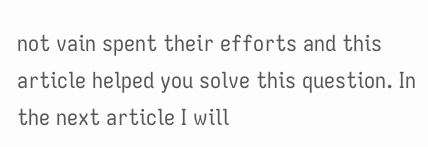not vain spent their efforts and this article helped you solve this question. In the next article I will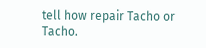tell how repair Tacho or Tacho.